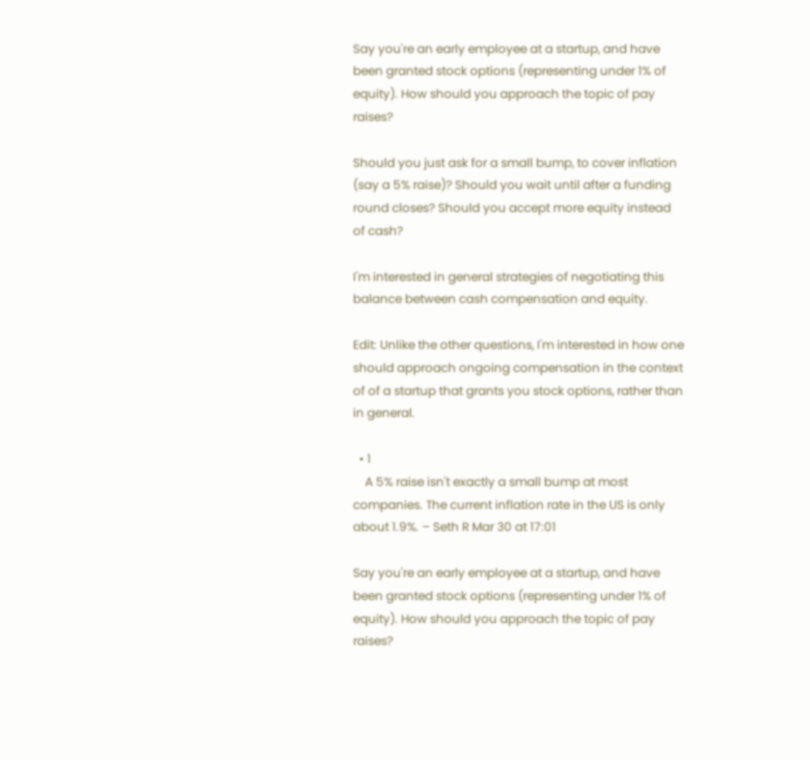Say you're an early employee at a startup, and have been granted stock options (representing under 1% of equity). How should you approach the topic of pay raises?

Should you just ask for a small bump, to cover inflation (say a 5% raise)? Should you wait until after a funding round closes? Should you accept more equity instead of cash?

I'm interested in general strategies of negotiating this balance between cash compensation and equity.

Edit: Unlike the other questions, I'm interested in how one should approach ongoing compensation in the context of of a startup that grants you stock options, rather than in general.

  • 1
    A 5% raise isn't exactly a small bump at most companies. The current inflation rate in the US is only about 1.9%. – Seth R Mar 30 at 17:01

Say you're an early employee at a startup, and have been granted stock options (representing under 1% of equity). How should you approach the topic of pay raises?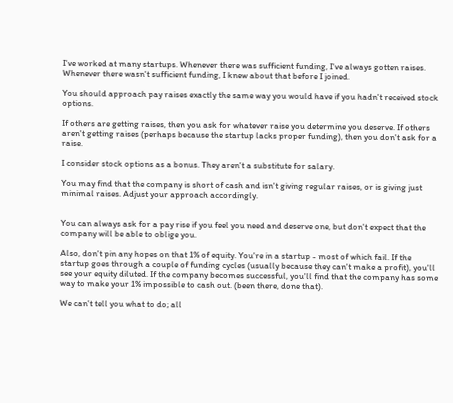I've worked at many startups. Whenever there was sufficient funding, I've always gotten raises. Whenever there wasn't sufficient funding, I knew about that before I joined.

You should approach pay raises exactly the same way you would have if you hadn't received stock options.

If others are getting raises, then you ask for whatever raise you determine you deserve. If others aren't getting raises (perhaps because the startup lacks proper funding), then you don't ask for a raise.

I consider stock options as a bonus. They aren't a substitute for salary.

You may find that the company is short of cash and isn't giving regular raises, or is giving just minimal raises. Adjust your approach accordingly.


You can always ask for a pay rise if you feel you need and deserve one, but don't expect that the company will be able to oblige you.

Also, don't pin any hopes on that 1% of equity. You're in a startup - most of which fail. If the startup goes through a couple of funding cycles (usually because they can't make a profit), you'll see your equity diluted. If the company becomes successful, you'll find that the company has some way to make your 1% impossible to cash out. (been there, done that).

We can't tell you what to do; all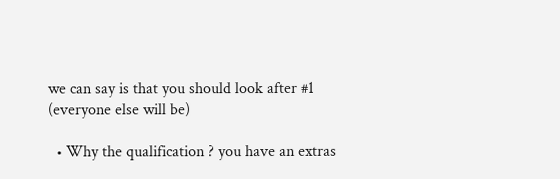we can say is that you should look after #1 (everyone else will be)

  • Why the qualification ? you have an extras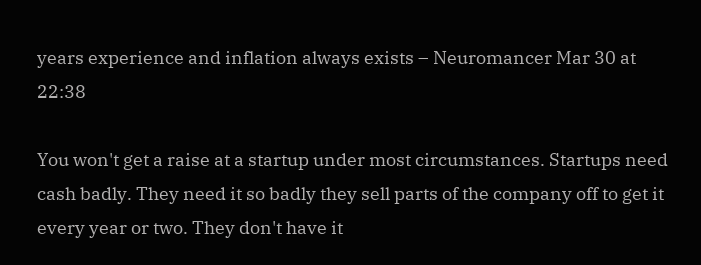years experience and inflation always exists – Neuromancer Mar 30 at 22:38

You won't get a raise at a startup under most circumstances. Startups need cash badly. They need it so badly they sell parts of the company off to get it every year or two. They don't have it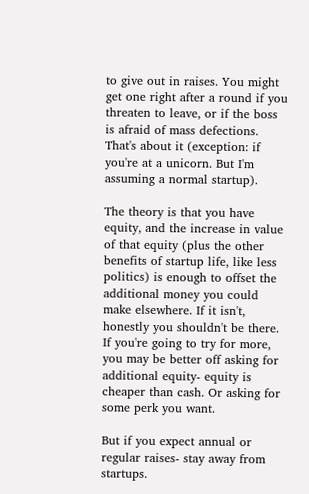to give out in raises. You might get one right after a round if you threaten to leave, or if the boss is afraid of mass defections. That's about it (exception: if you're at a unicorn. But I'm assuming a normal startup).

The theory is that you have equity, and the increase in value of that equity (plus the other benefits of startup life, like less politics) is enough to offset the additional money you could make elsewhere. If it isn't, honestly you shouldn't be there. If you're going to try for more, you may be better off asking for additional equity- equity is cheaper than cash. Or asking for some perk you want.

But if you expect annual or regular raises- stay away from startups.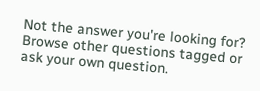Not the answer you're looking for? Browse other questions tagged or ask your own question.